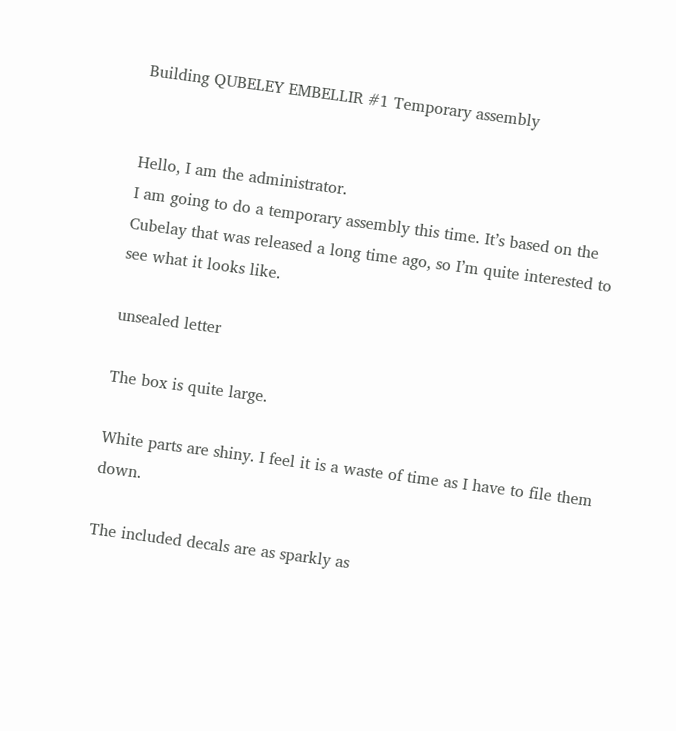Building QUBELEY EMBELLIR #1 Temporary assembly


Hello, I am the administrator.
I am going to do a temporary assembly this time. It’s based on the Cubelay that was released a long time ago, so I’m quite interested to see what it looks like.

unsealed letter

The box is quite large.

White parts are shiny. I feel it is a waste of time as I have to file them down.

The included decals are as sparkly as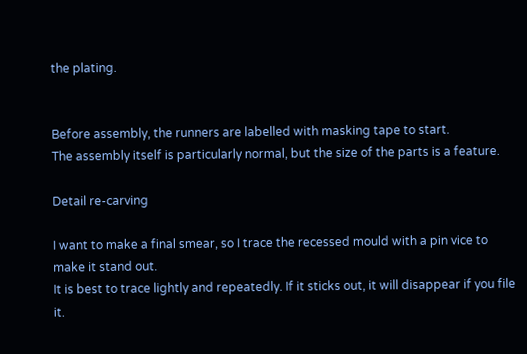the plating.


Before assembly, the runners are labelled with masking tape to start.
The assembly itself is particularly normal, but the size of the parts is a feature.

Detail re-carving

I want to make a final smear, so I trace the recessed mould with a pin vice to make it stand out.
It is best to trace lightly and repeatedly. If it sticks out, it will disappear if you file it.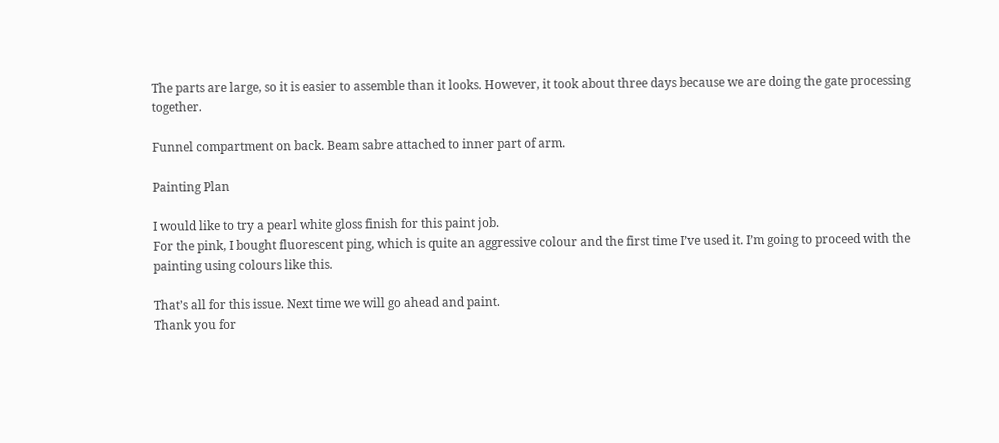The parts are large, so it is easier to assemble than it looks. However, it took about three days because we are doing the gate processing together.

Funnel compartment on back. Beam sabre attached to inner part of arm.

Painting Plan

I would like to try a pearl white gloss finish for this paint job.
For the pink, I bought fluorescent ping, which is quite an aggressive colour and the first time I’ve used it. I’m going to proceed with the painting using colours like this.

That’s all for this issue. Next time we will go ahead and paint.
Thank you for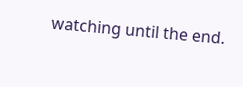watching until the end.